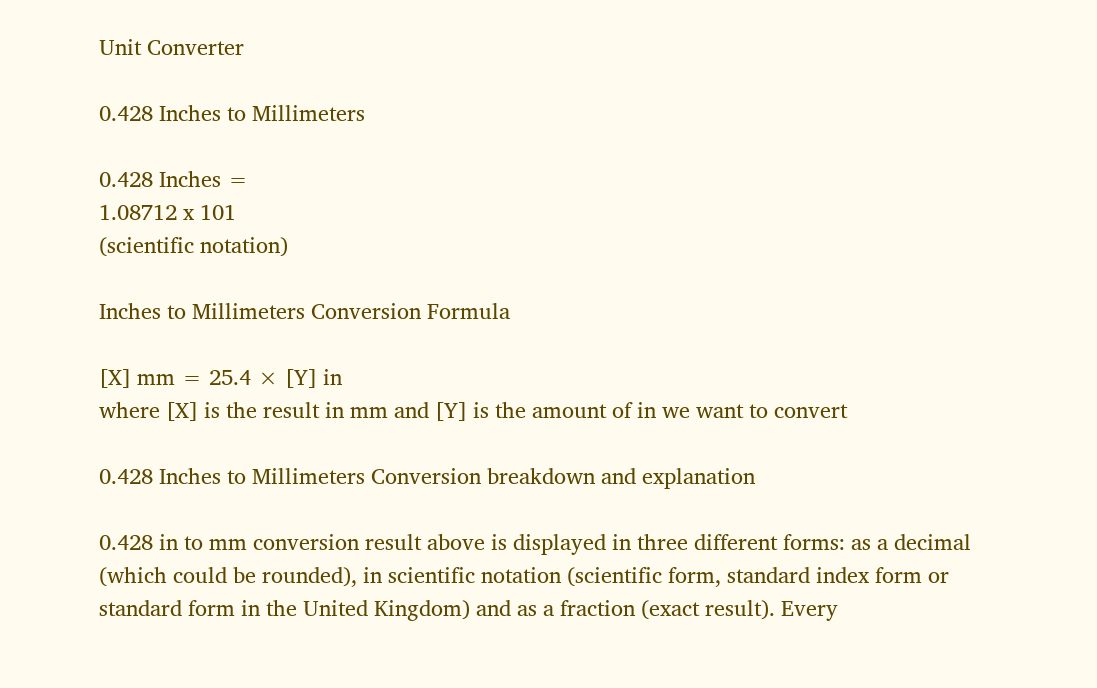Unit Converter

0.428 Inches to Millimeters

0.428 Inches =
1.08712 x 101
(scientific notation)

Inches to Millimeters Conversion Formula

[X] mm = 25.4 × [Y] in
where [X] is the result in mm and [Y] is the amount of in we want to convert

0.428 Inches to Millimeters Conversion breakdown and explanation

0.428 in to mm conversion result above is displayed in three different forms: as a decimal (which could be rounded), in scientific notation (scientific form, standard index form or standard form in the United Kingdom) and as a fraction (exact result). Every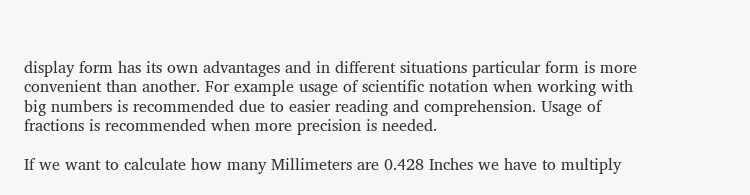display form has its own advantages and in different situations particular form is more convenient than another. For example usage of scientific notation when working with big numbers is recommended due to easier reading and comprehension. Usage of fractions is recommended when more precision is needed.

If we want to calculate how many Millimeters are 0.428 Inches we have to multiply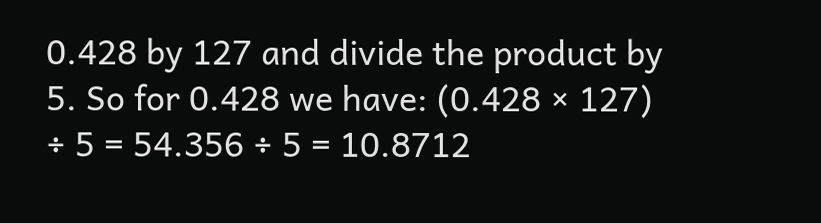0.428 by 127 and divide the product by 5. So for 0.428 we have: (0.428 × 127) ÷ 5 = 54.356 ÷ 5 = 10.8712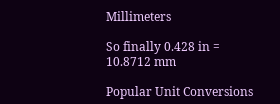Millimeters

So finally 0.428 in = 10.8712 mm

Popular Unit Conversions